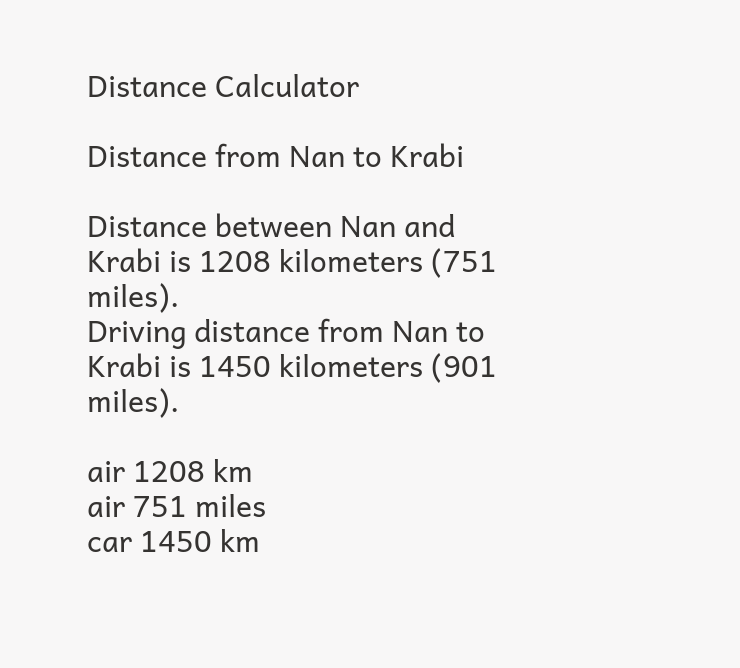Distance Calculator

Distance from Nan to Krabi

Distance between Nan and Krabi is 1208 kilometers (751 miles).
Driving distance from Nan to Krabi is 1450 kilometers (901 miles).

air 1208 km
air 751 miles
car 1450 km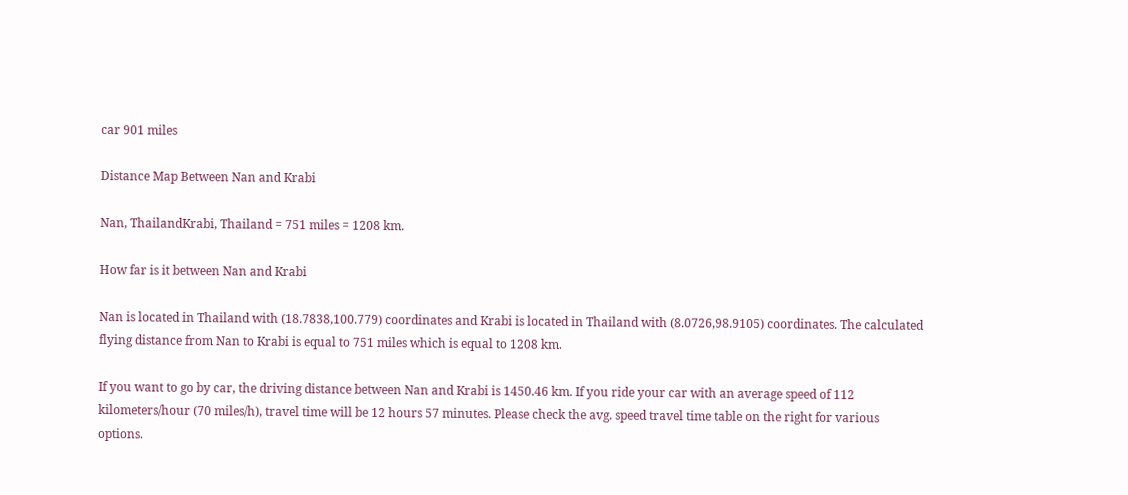car 901 miles

Distance Map Between Nan and Krabi

Nan, ThailandKrabi, Thailand = 751 miles = 1208 km.

How far is it between Nan and Krabi

Nan is located in Thailand with (18.7838,100.779) coordinates and Krabi is located in Thailand with (8.0726,98.9105) coordinates. The calculated flying distance from Nan to Krabi is equal to 751 miles which is equal to 1208 km.

If you want to go by car, the driving distance between Nan and Krabi is 1450.46 km. If you ride your car with an average speed of 112 kilometers/hour (70 miles/h), travel time will be 12 hours 57 minutes. Please check the avg. speed travel time table on the right for various options.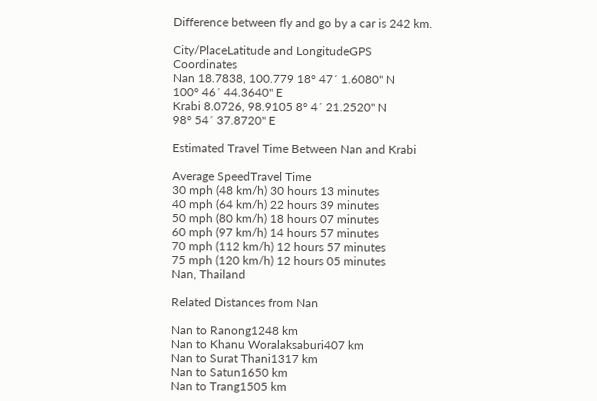Difference between fly and go by a car is 242 km.

City/PlaceLatitude and LongitudeGPS Coordinates
Nan 18.7838, 100.779 18° 47´ 1.6080'' N
100° 46´ 44.3640'' E
Krabi 8.0726, 98.9105 8° 4´ 21.2520'' N
98° 54´ 37.8720'' E

Estimated Travel Time Between Nan and Krabi

Average SpeedTravel Time
30 mph (48 km/h) 30 hours 13 minutes
40 mph (64 km/h) 22 hours 39 minutes
50 mph (80 km/h) 18 hours 07 minutes
60 mph (97 km/h) 14 hours 57 minutes
70 mph (112 km/h) 12 hours 57 minutes
75 mph (120 km/h) 12 hours 05 minutes
Nan, Thailand

Related Distances from Nan

Nan to Ranong1248 km
Nan to Khanu Woralaksaburi407 km
Nan to Surat Thani1317 km
Nan to Satun1650 km
Nan to Trang1505 km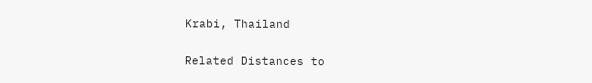Krabi, Thailand

Related Distances to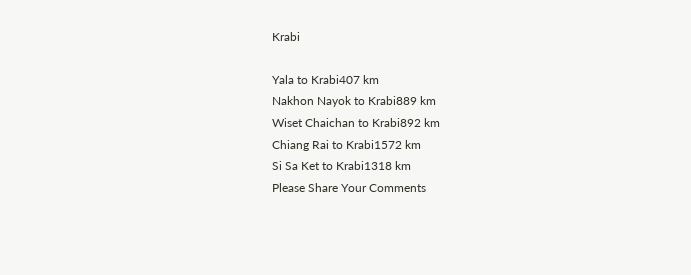Krabi

Yala to Krabi407 km
Nakhon Nayok to Krabi889 km
Wiset Chaichan to Krabi892 km
Chiang Rai to Krabi1572 km
Si Sa Ket to Krabi1318 km
Please Share Your Comments